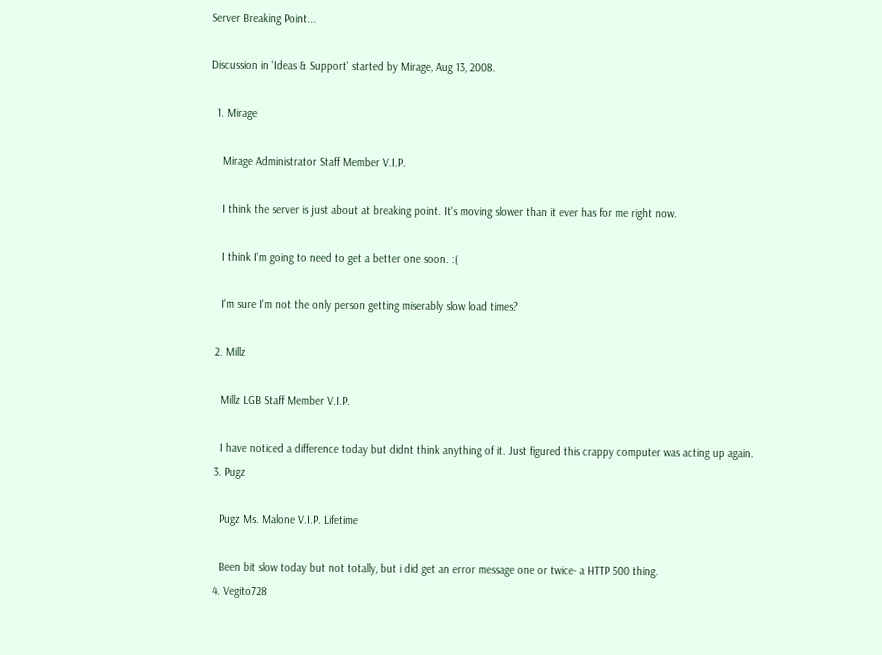Server Breaking Point...

Discussion in 'Ideas & Support' started by Mirage, Aug 13, 2008.

  1. Mirage

    Mirage Administrator Staff Member V.I.P.

    I think the server is just about at breaking point. It's moving slower than it ever has for me right now.

    I think I'm going to need to get a better one soon. :(

    I'm sure I'm not the only person getting miserably slow load times?

  2. Millz

    Millz LGB Staff Member V.I.P.

    I have noticed a difference today but didnt think anything of it. Just figured this crappy computer was acting up again.
  3. Pugz

    Pugz Ms. Malone V.I.P. Lifetime

    Been bit slow today but not totally, but i did get an error message one or twice- a HTTP 500 thing.
  4. Vegito728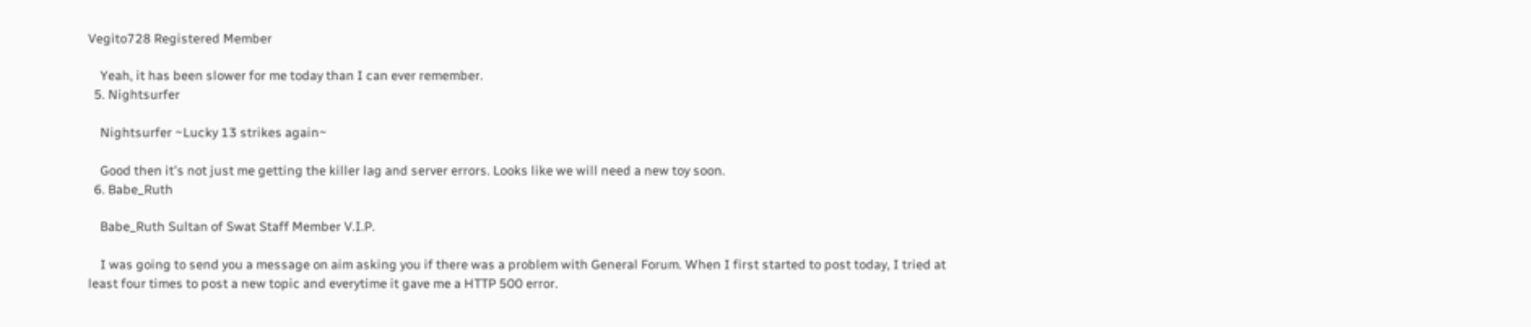Vegito728 Registered Member

    Yeah, it has been slower for me today than I can ever remember.
  5. Nightsurfer

    Nightsurfer ~Lucky 13 strikes again~

    Good then it's not just me getting the killer lag and server errors. Looks like we will need a new toy soon.
  6. Babe_Ruth

    Babe_Ruth Sultan of Swat Staff Member V.I.P.

    I was going to send you a message on aim asking you if there was a problem with General Forum. When I first started to post today, I tried at least four times to post a new topic and everytime it gave me a HTTP 500 error.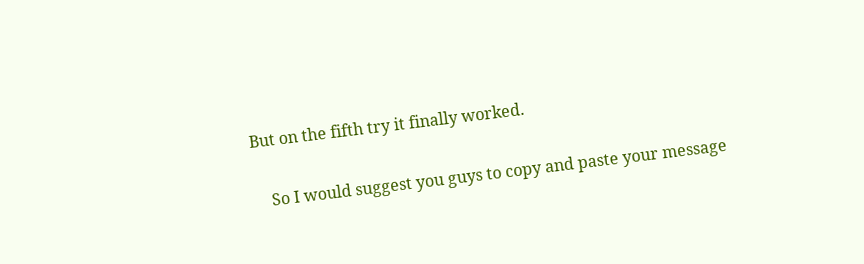But on the fifth try it finally worked.

    So I would suggest you guys to copy and paste your message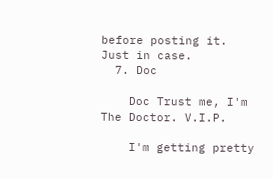before posting it. Just in case.
  7. Doc

    Doc Trust me, I'm The Doctor. V.I.P.

    I'm getting pretty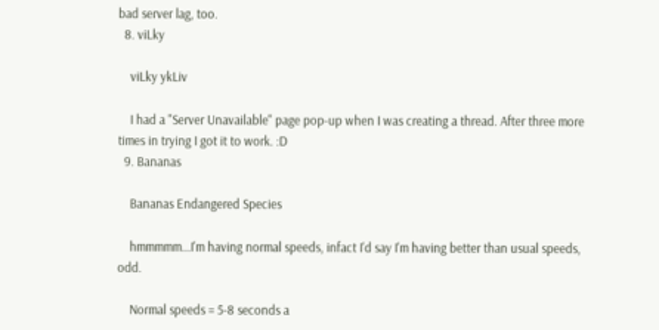bad server lag, too.
  8. viLky

    viLky ykLiv

    I had a "Server Unavailable" page pop-up when I was creating a thread. After three more times in trying I got it to work. :D
  9. Bananas

    Bananas Endangered Species

    hmmmmm...I'm having normal speeds, infact I'd say I'm having better than usual speeds, odd.

    Normal speeds = 5-8 seconds a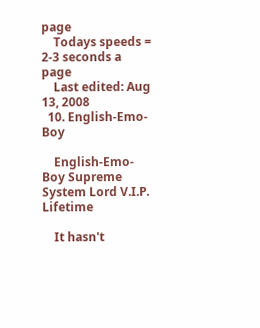page
    Todays speeds = 2-3 seconds a page
    Last edited: Aug 13, 2008
  10. English-Emo-Boy

    English-Emo-Boy Supreme System Lord V.I.P. Lifetime

    It hasn't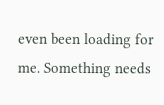even been loading for me. Something needs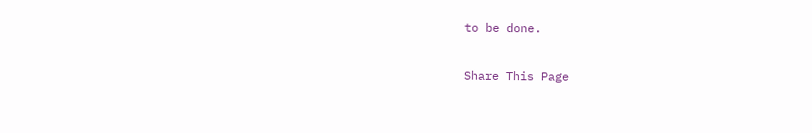to be done.

Share This Page